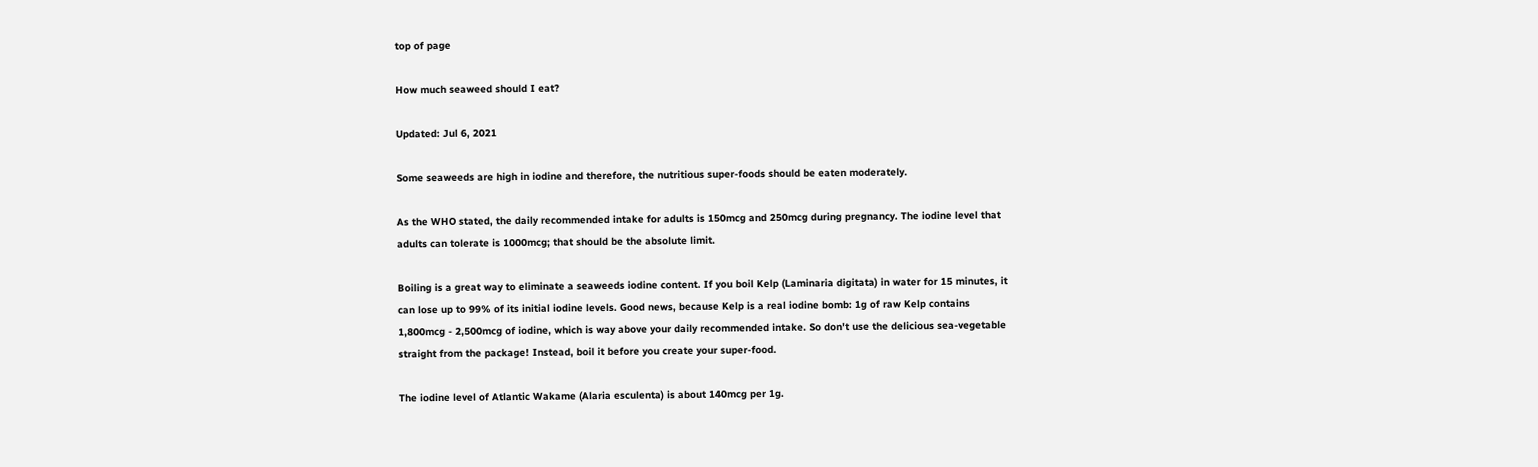top of page

How much seaweed should I eat?

Updated: Jul 6, 2021

Some seaweeds are high in iodine and therefore, the nutritious super-foods should be eaten moderately.

As the WHO stated, the daily recommended intake for adults is 150mcg and 250mcg during pregnancy. The iodine level that adults can tolerate is 1000mcg; that should be the absolute limit.

Boiling is a great way to eliminate a seaweeds iodine content. If you boil Kelp (Laminaria digitata) in water for 15 minutes, it can lose up to 99% of its initial iodine levels. Good news, because Kelp is a real iodine bomb: 1g of raw Kelp contains 1,800mcg - 2,500mcg of iodine, which is way above your daily recommended intake. So don't use the delicious sea-vegetable straight from the package! Instead, boil it before you create your super-food.

The iodine level of Atlantic Wakame (Alaria esculenta) is about 140mcg per 1g.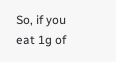So, if you eat 1g of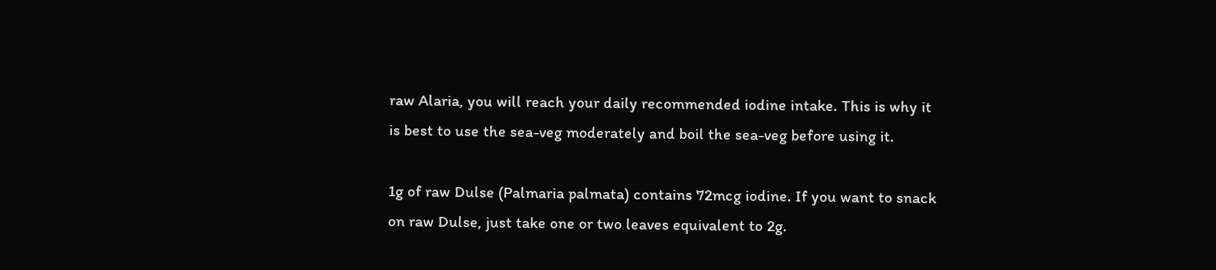raw Alaria, you will reach your daily recommended iodine intake. This is why it is best to use the sea-veg moderately and boil the sea-veg before using it.

1g of raw Dulse (Palmaria palmata) contains 72mcg iodine. If you want to snack on raw Dulse, just take one or two leaves equivalent to 2g.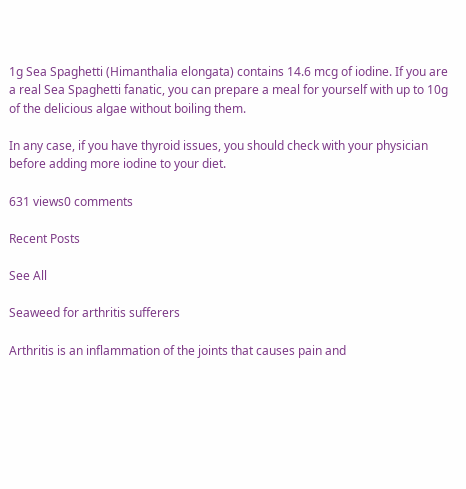1g Sea Spaghetti (Himanthalia elongata) contains 14.6 mcg of iodine. If you are a real Sea Spaghetti fanatic, you can prepare a meal for yourself with up to 10g of the delicious algae without boiling them.

In any case, if you have thyroid issues, you should check with your physician before adding more iodine to your diet.

631 views0 comments

Recent Posts

See All

Seaweed for arthritis sufferers

Arthritis is an inflammation of the joints that causes pain and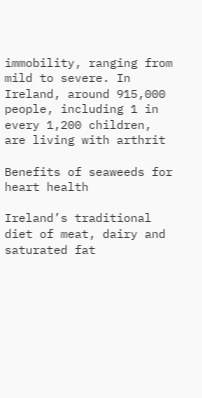immobility, ranging from mild to severe. In Ireland, around 915,000 people, including 1 in every 1,200 children, are living with arthrit

Benefits of seaweeds for heart health

Ireland’s traditional diet of meat, dairy and saturated fat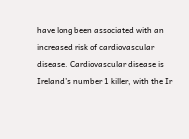have long been associated with an increased risk of cardiovascular disease. Cardiovascular disease is Ireland’s number 1 killer, with the Ir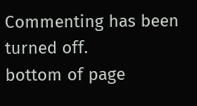Commenting has been turned off.
bottom of page